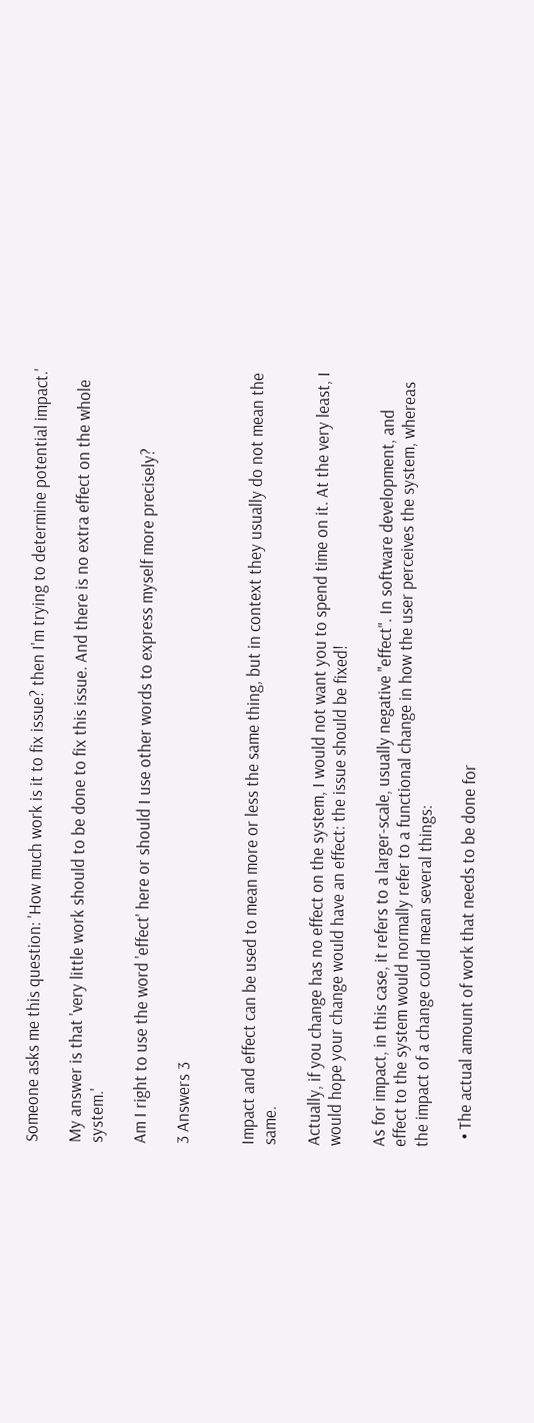Someone asks me this question: 'How much work is it to fix issue? then I'm trying to determine potential impact.'

My answer is that 'very little work should to be done to fix this issue. And there is no extra effect on the whole system.'

Am I right to use the word 'effect' here or should I use other words to express myself more precisely?

3 Answers 3


Impact and effect can be used to mean more or less the same thing, but in context they usually do not mean the same.

Actually, if you change has no effect on the system, I would not want you to spend time on it. At the very least, I would hope your change would have an effect: the issue should be fixed!

As for impact, in this case, it refers to a larger-scale, usually negative "effect". In software development, and effect to the system would normally refer to a functional change in how the user perceives the system, whereas the impact of a change could mean several things:

  • The actual amount of work that needs to be done for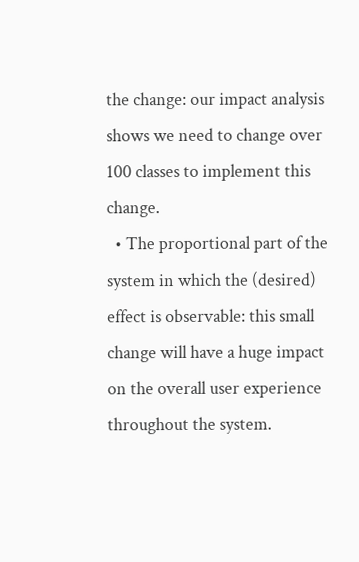the change: our impact analysis shows we need to change over 100 classes to implement this change.
  • The proportional part of the system in which the (desired) effect is observable: this small change will have a huge impact on the overall user experience throughout the system.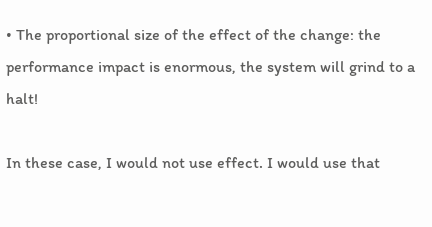• The proportional size of the effect of the change: the performance impact is enormous, the system will grind to a halt!

In these case, I would not use effect. I would use that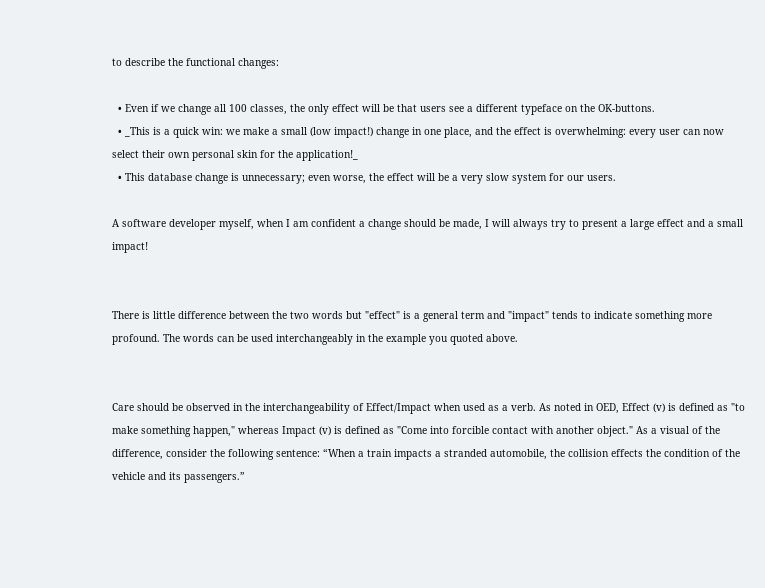to describe the functional changes:

  • Even if we change all 100 classes, the only effect will be that users see a different typeface on the OK-buttons.
  • _This is a quick win: we make a small (low impact!) change in one place, and the effect is overwhelming: every user can now select their own personal skin for the application!_
  • This database change is unnecessary; even worse, the effect will be a very slow system for our users.

A software developer myself, when I am confident a change should be made, I will always try to present a large effect and a small impact!


There is little difference between the two words but "effect" is a general term and "impact" tends to indicate something more profound. The words can be used interchangeably in the example you quoted above.


Care should be observed in the interchangeability of Effect/Impact when used as a verb. As noted in OED, Effect (v) is defined as "to make something happen," whereas Impact (v) is defined as "Come into forcible contact with another object." As a visual of the difference, consider the following sentence: “When a train impacts a stranded automobile, the collision effects the condition of the vehicle and its passengers.”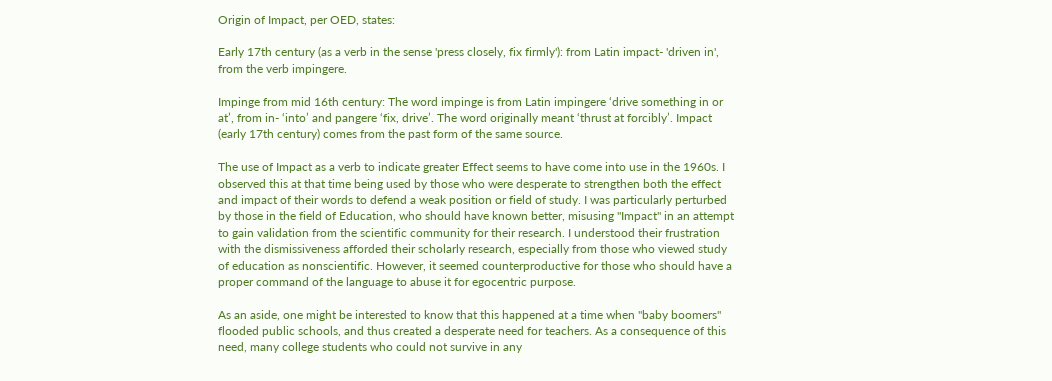Origin of Impact, per OED, states:

Early 17th century (as a verb in the sense 'press closely, fix firmly'): from Latin impact- 'driven in', from the verb impingere.

Impinge from mid 16th century: The word impinge is from Latin impingere ‘drive something in or at’, from in- ‘into’ and pangere ‘fix, drive’. The word originally meant ‘thrust at forcibly’. Impact (early 17th century) comes from the past form of the same source.

The use of Impact as a verb to indicate greater Effect seems to have come into use in the 1960s. I observed this at that time being used by those who were desperate to strengthen both the effect and impact of their words to defend a weak position or field of study. I was particularly perturbed by those in the field of Education, who should have known better, misusing "Impact" in an attempt to gain validation from the scientific community for their research. I understood their frustration with the dismissiveness afforded their scholarly research, especially from those who viewed study of education as nonscientific. However, it seemed counterproductive for those who should have a proper command of the language to abuse it for egocentric purpose.

As an aside, one might be interested to know that this happened at a time when "baby boomers" flooded public schools, and thus created a desperate need for teachers. As a consequence of this need, many college students who could not survive in any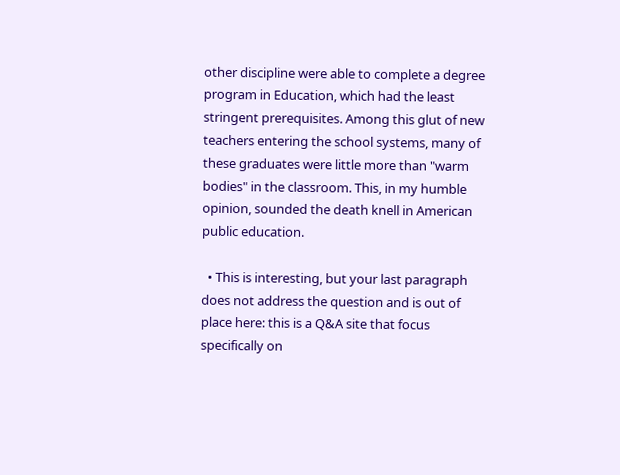other discipline were able to complete a degree program in Education, which had the least stringent prerequisites. Among this glut of new teachers entering the school systems, many of these graduates were little more than "warm bodies" in the classroom. This, in my humble opinion, sounded the death knell in American public education.

  • This is interesting, but your last paragraph does not address the question and is out of place here: this is a Q&A site that focus specifically on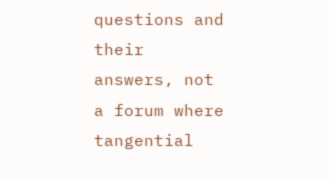questions and their answers, not a forum where tangential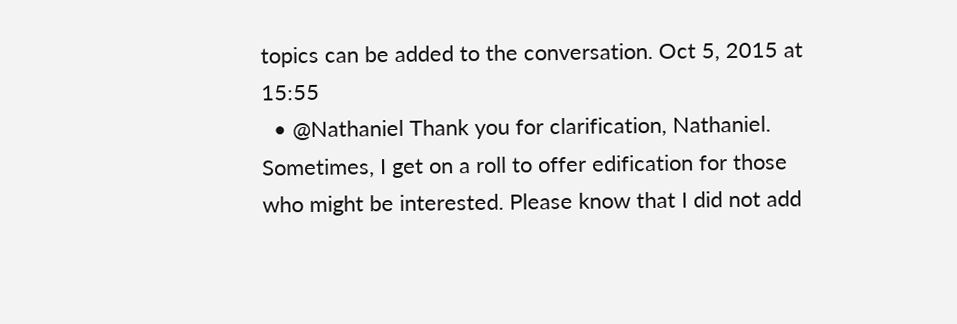topics can be added to the conversation. Oct 5, 2015 at 15:55
  • @Nathaniel Thank you for clarification, Nathaniel. Sometimes, I get on a roll to offer edification for those who might be interested. Please know that I did not add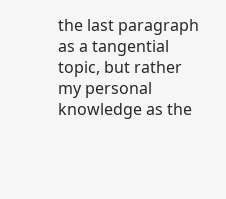the last paragraph as a tangential topic, but rather my personal knowledge as the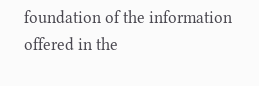foundation of the information offered in the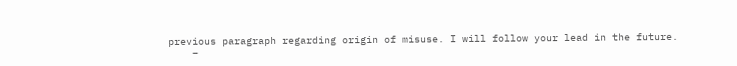previous paragraph regarding origin of misuse. I will follow your lead in the future.
    –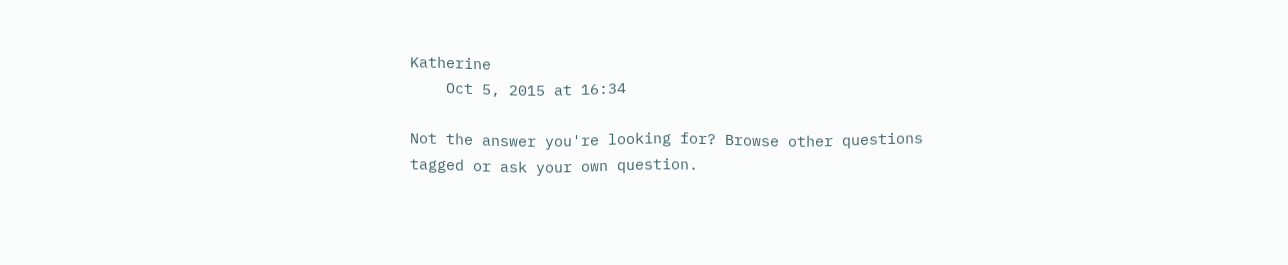Katherine
    Oct 5, 2015 at 16:34

Not the answer you're looking for? Browse other questions tagged or ask your own question.